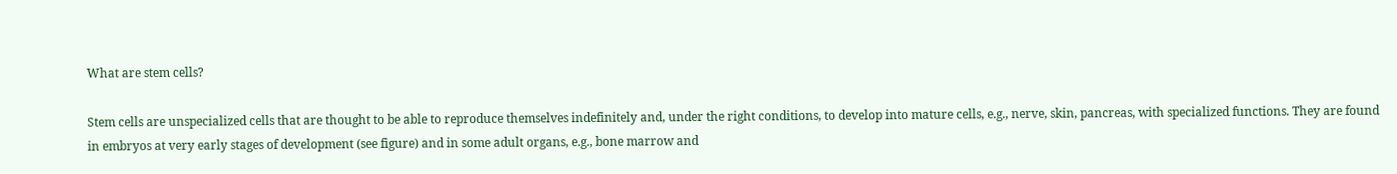What are stem cells?

Stem cells are unspecialized cells that are thought to be able to reproduce themselves indefinitely and, under the right conditions, to develop into mature cells, e.g., nerve, skin, pancreas, with specialized functions. They are found in embryos at very early stages of development (see figure) and in some adult organs, e.g., bone marrow and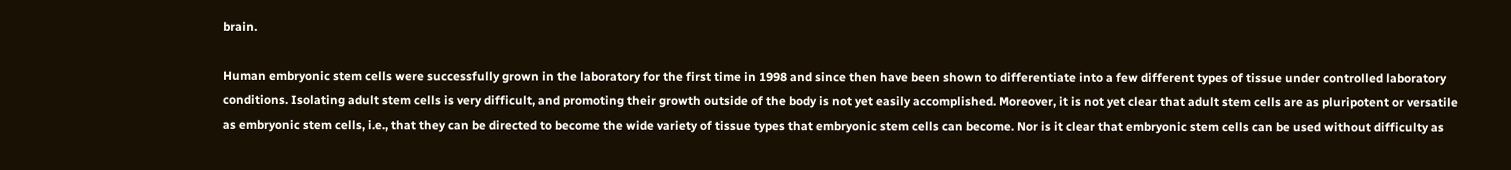brain.

Human embryonic stem cells were successfully grown in the laboratory for the first time in 1998 and since then have been shown to differentiate into a few different types of tissue under controlled laboratory conditions. Isolating adult stem cells is very difficult, and promoting their growth outside of the body is not yet easily accomplished. Moreover, it is not yet clear that adult stem cells are as pluripotent or versatile as embryonic stem cells, i.e., that they can be directed to become the wide variety of tissue types that embryonic stem cells can become. Nor is it clear that embryonic stem cells can be used without difficulty as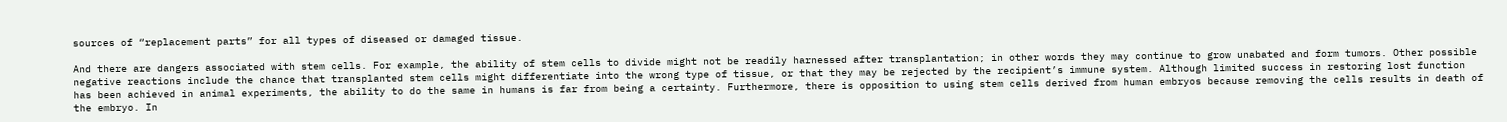sources of “replacement parts” for all types of diseased or damaged tissue.

And there are dangers associated with stem cells. For example, the ability of stem cells to divide might not be readily harnessed after transplantation; in other words they may continue to grow unabated and form tumors. Other possible negative reactions include the chance that transplanted stem cells might differentiate into the wrong type of tissue, or that they may be rejected by the recipient’s immune system. Although limited success in restoring lost function has been achieved in animal experiments, the ability to do the same in humans is far from being a certainty. Furthermore, there is opposition to using stem cells derived from human embryos because removing the cells results in death of the embryo. In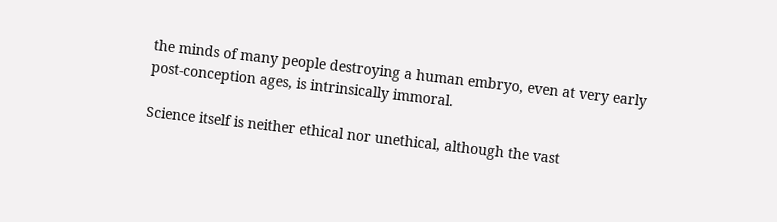the minds of many people destroying a human embryo, even at very early post-conception ages, is intrinsically immoral.

Science itself is neither ethical nor unethical, although the vast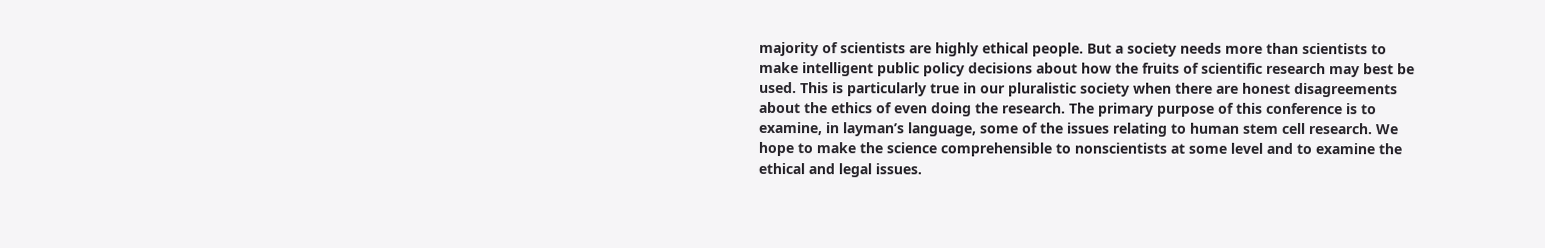majority of scientists are highly ethical people. But a society needs more than scientists to make intelligent public policy decisions about how the fruits of scientific research may best be used. This is particularly true in our pluralistic society when there are honest disagreements about the ethics of even doing the research. The primary purpose of this conference is to examine, in layman’s language, some of the issues relating to human stem cell research. We hope to make the science comprehensible to nonscientists at some level and to examine the ethical and legal issues.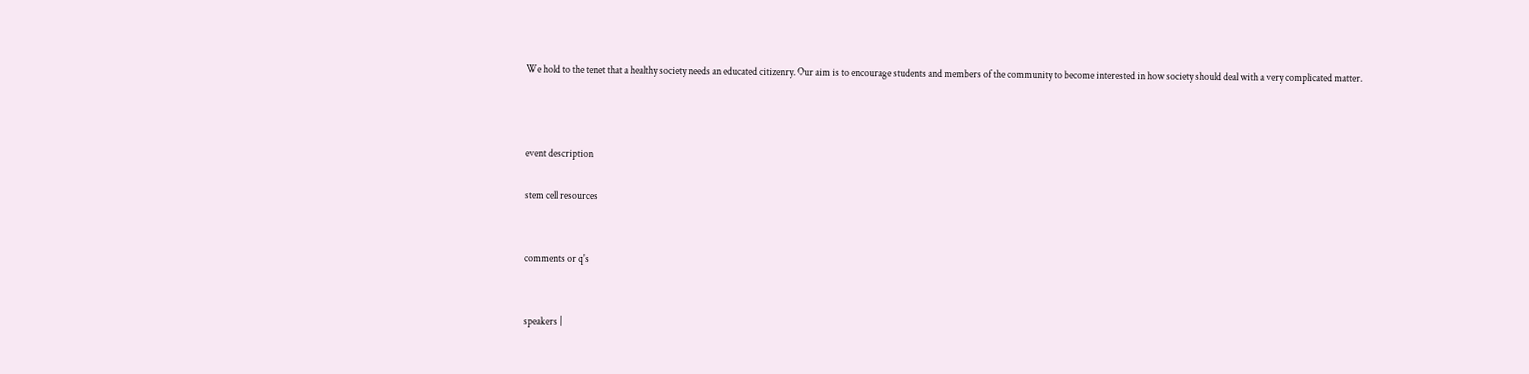We hold to the tenet that a healthy society needs an educated citizenry. Our aim is to encourage students and members of the community to become interested in how society should deal with a very complicated matter.



event description

stem cell resources


comments or q's


speakers |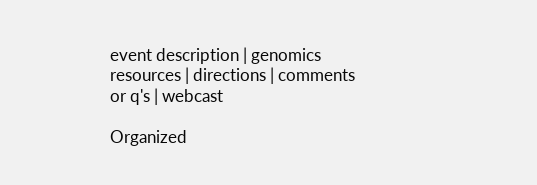event description | genomics resources | directions | comments or q's | webcast

Organized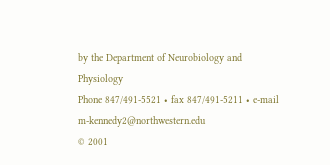by the Department of Neurobiology and Physiology
Phone 847/491-5521 • fax 847/491-5211 • e-mail m-kennedy2@northwestern.edu
© 2001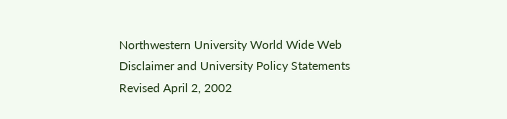Northwestern University World Wide Web Disclaimer and University Policy Statements
Revised April 2, 2002